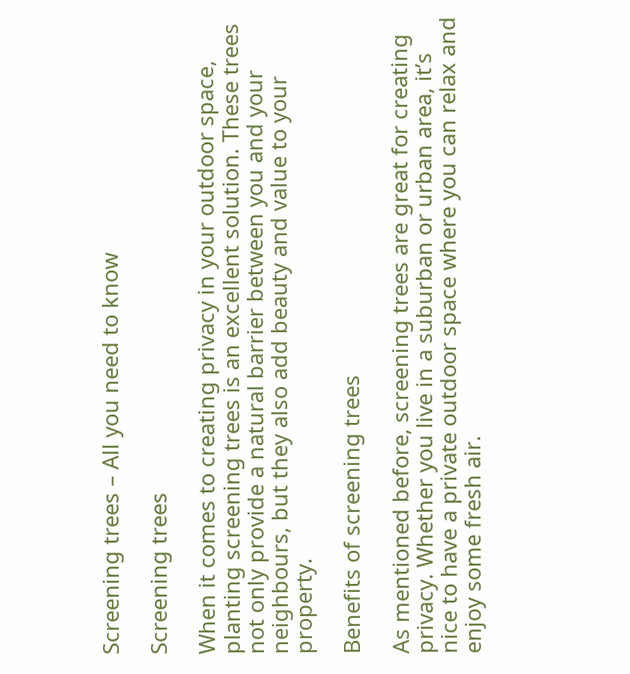Screening trees – All you need to know

Screening trees

When it comes to creating privacy in your outdoor space, planting screening trees is an excellent solution. These trees not only provide a natural barrier between you and your neighbours, but they also add beauty and value to your property.

Benefits of screening trees

As mentioned before, screening trees are great for creating privacy. Whether you live in a suburban or urban area, it’s nice to have a private outdoor space where you can relax and enjoy some fresh air.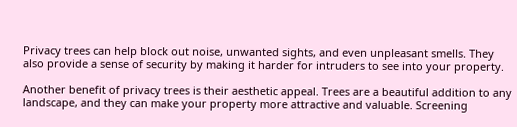Privacy trees can help block out noise, unwanted sights, and even unpleasant smells. They also provide a sense of security by making it harder for intruders to see into your property.

Another benefit of privacy trees is their aesthetic appeal. Trees are a beautiful addition to any landscape, and they can make your property more attractive and valuable. Screening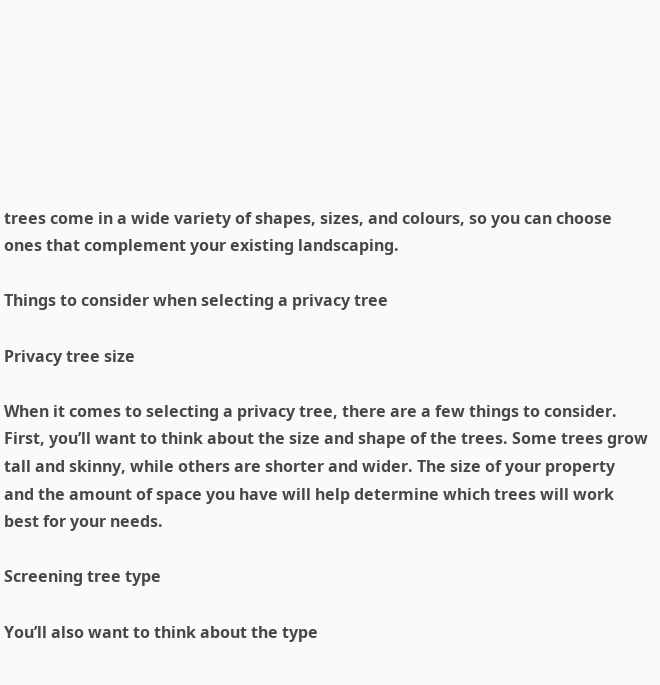trees come in a wide variety of shapes, sizes, and colours, so you can choose ones that complement your existing landscaping.

Things to consider when selecting a privacy tree

Privacy tree size

When it comes to selecting a privacy tree, there are a few things to consider. First, you’ll want to think about the size and shape of the trees. Some trees grow tall and skinny, while others are shorter and wider. The size of your property and the amount of space you have will help determine which trees will work best for your needs.

Screening tree type

You’ll also want to think about the type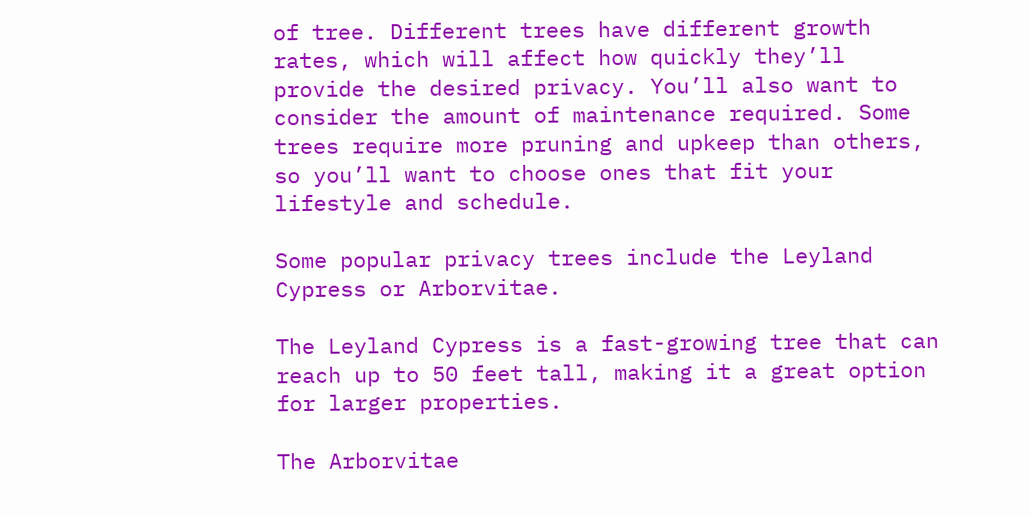of tree. Different trees have different growth rates, which will affect how quickly they’ll provide the desired privacy. You’ll also want to consider the amount of maintenance required. Some trees require more pruning and upkeep than others, so you’ll want to choose ones that fit your lifestyle and schedule.

Some popular privacy trees include the Leyland Cypress or Arborvitae.

The Leyland Cypress is a fast-growing tree that can reach up to 50 feet tall, making it a great option for larger properties.

The Arborvitae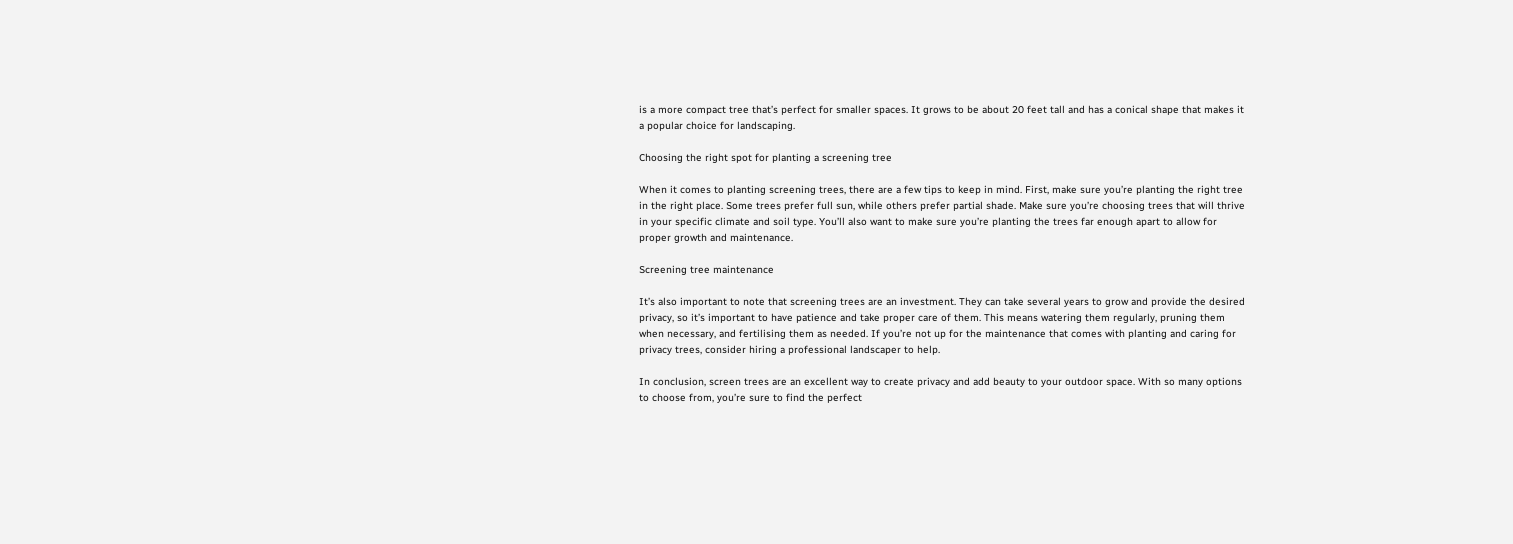is a more compact tree that’s perfect for smaller spaces. It grows to be about 20 feet tall and has a conical shape that makes it a popular choice for landscaping.

Choosing the right spot for planting a screening tree

When it comes to planting screening trees, there are a few tips to keep in mind. First, make sure you’re planting the right tree in the right place. Some trees prefer full sun, while others prefer partial shade. Make sure you’re choosing trees that will thrive in your specific climate and soil type. You’ll also want to make sure you’re planting the trees far enough apart to allow for proper growth and maintenance.

Screening tree maintenance

It’s also important to note that screening trees are an investment. They can take several years to grow and provide the desired privacy, so it’s important to have patience and take proper care of them. This means watering them regularly, pruning them when necessary, and fertilising them as needed. If you’re not up for the maintenance that comes with planting and caring for privacy trees, consider hiring a professional landscaper to help.

In conclusion, screen trees are an excellent way to create privacy and add beauty to your outdoor space. With so many options to choose from, you’re sure to find the perfect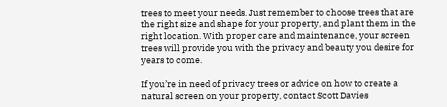trees to meet your needs. Just remember to choose trees that are the right size and shape for your property, and plant them in the right location. With proper care and maintenance, your screen trees will provide you with the privacy and beauty you desire for years to come.

If you’re in need of privacy trees or advice on how to create a natural screen on your property, contact Scott Davies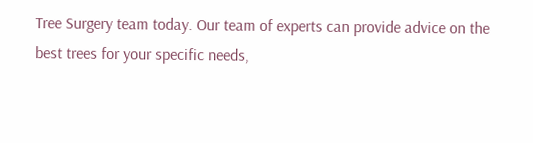Tree Surgery team today. Our team of experts can provide advice on the best trees for your specific needs,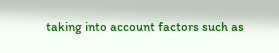taking into account factors such as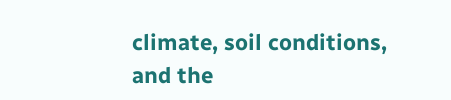climate, soil conditions, and the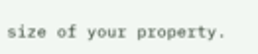size of your property.